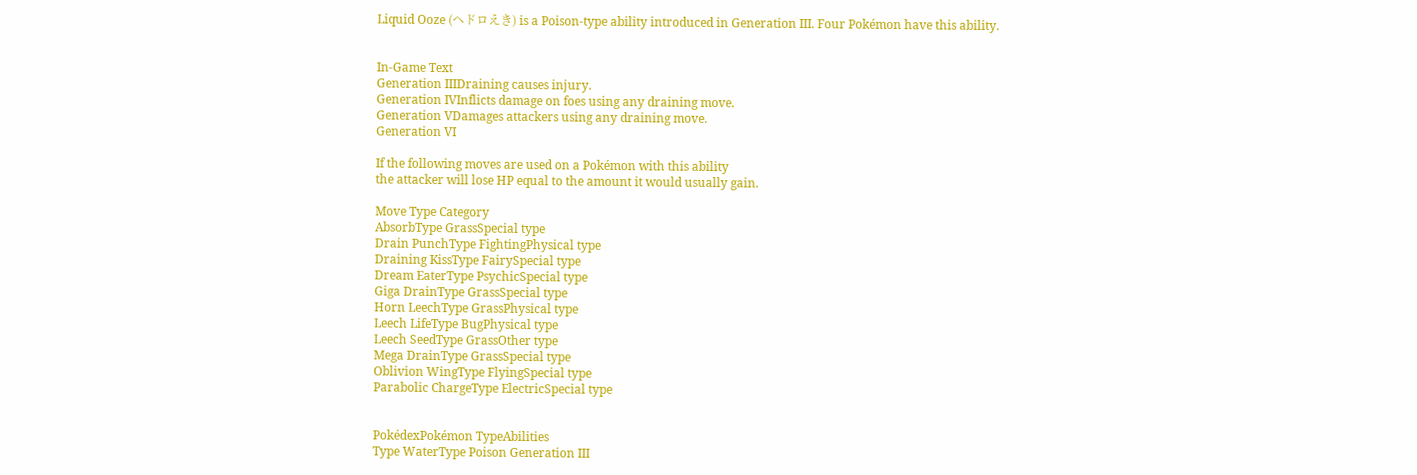Liquid Ooze (ヘドロえき) is a Poison-type ability introduced in Generation III. Four Pokémon have this ability.


In-Game Text
Generation IIIDraining causes injury.
Generation IVInflicts damage on foes using any draining move.
Generation VDamages attackers using any draining move.
Generation VI

If the following moves are used on a Pokémon with this ability
the attacker will lose HP equal to the amount it would usually gain.

Move Type Category
AbsorbType GrassSpecial type
Drain PunchType FightingPhysical type
Draining KissType FairySpecial type
Dream EaterType PsychicSpecial type
Giga DrainType GrassSpecial type
Horn LeechType GrassPhysical type
Leech LifeType BugPhysical type
Leech SeedType GrassOther type
Mega DrainType GrassSpecial type
Oblivion WingType FlyingSpecial type
Parabolic ChargeType ElectricSpecial type


PokédexPokémon TypeAbilities
Type WaterType Poison Generation III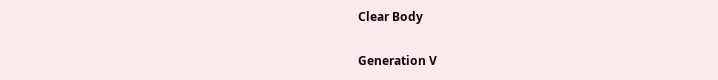Clear Body

Generation V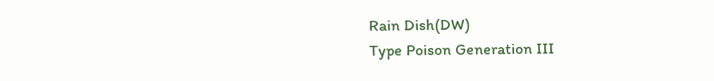Rain Dish(DW)
Type Poison Generation III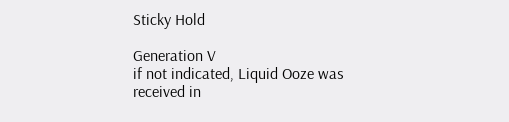Sticky Hold

Generation V
if not indicated, Liquid Ooze was received in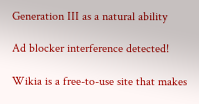Generation III as a natural ability

Ad blocker interference detected!

Wikia is a free-to-use site that makes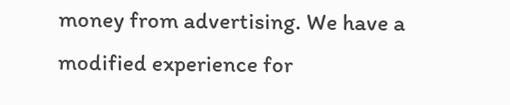money from advertising. We have a modified experience for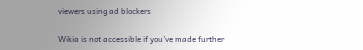viewers using ad blockers

Wikia is not accessible if you’ve made further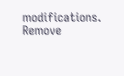modifications. Remove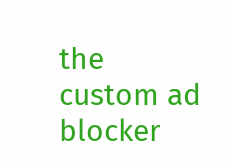the custom ad blocker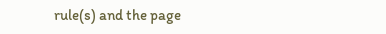rule(s) and the page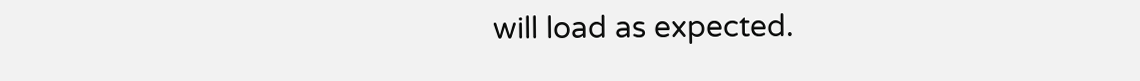will load as expected.